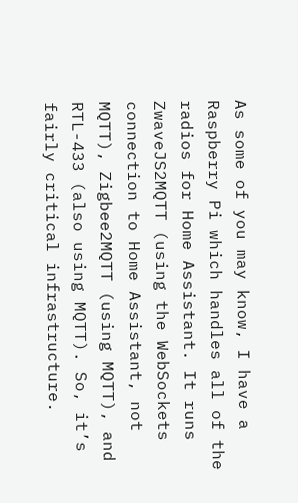As some of you may know, I have a Raspberry Pi which handles all of the radios for Home Assistant. It runs ZwaveJS2MQTT (using the WebSockets connection to Home Assistant, not MQTT), Zigbee2MQTT (using MQTT), and RTL-433 (also using MQTT). So, it’s fairly critical infrastructure.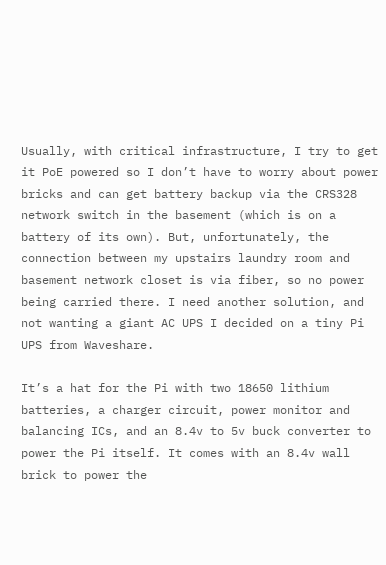Usually, with critical infrastructure, I try to get it PoE powered so I don’t have to worry about power bricks and can get battery backup via the CRS328 network switch in the basement (which is on a battery of its own). But, unfortunately, the connection between my upstairs laundry room and basement network closet is via fiber, so no power being carried there. I need another solution, and not wanting a giant AC UPS I decided on a tiny Pi UPS from Waveshare.

It’s a hat for the Pi with two 18650 lithium batteries, a charger circuit, power monitor and balancing ICs, and an 8.4v to 5v buck converter to power the Pi itself. It comes with an 8.4v wall brick to power the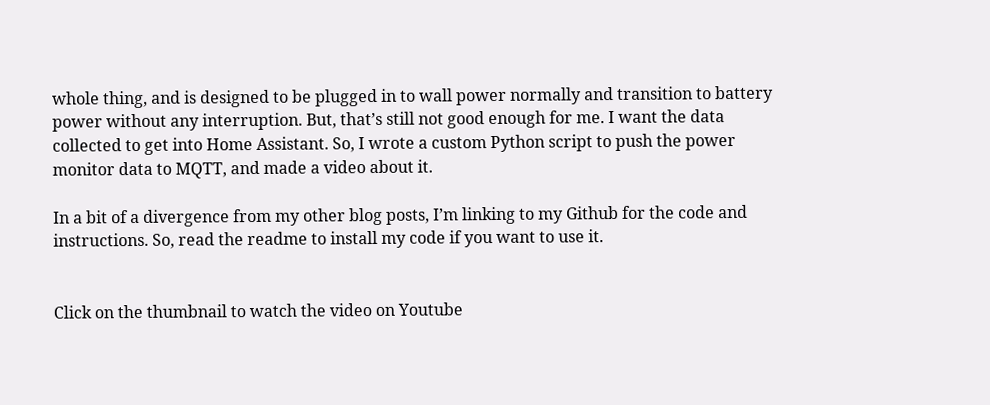whole thing, and is designed to be plugged in to wall power normally and transition to battery power without any interruption. But, that’s still not good enough for me. I want the data collected to get into Home Assistant. So, I wrote a custom Python script to push the power monitor data to MQTT, and made a video about it.

In a bit of a divergence from my other blog posts, I’m linking to my Github for the code and instructions. So, read the readme to install my code if you want to use it.


Click on the thumbnail to watch the video on Youtube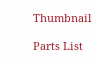Thumbnail

Parts List